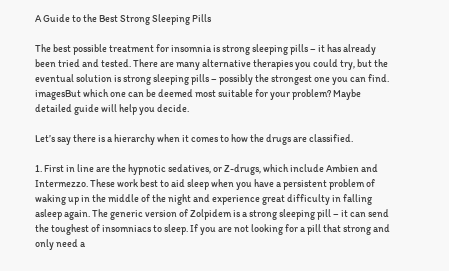A Guide to the Best Strong Sleeping Pills

The best possible treatment for insomnia is strong sleeping pills – it has already been tried and tested. There are many alternative therapies you could try, but the eventual solution is strong sleeping pills – possibly the strongest one you can find.
imagesBut which one can be deemed most suitable for your problem? Maybe detailed guide will help you decide.

Let’s say there is a hierarchy when it comes to how the drugs are classified.

1. First in line are the hypnotic sedatives, or Z-drugs, which include Ambien and Intermezzo. These work best to aid sleep when you have a persistent problem of waking up in the middle of the night and experience great difficulty in falling asleep again. The generic version of Zolpidem is a strong sleeping pill – it can send the toughest of insomniacs to sleep. If you are not looking for a pill that strong and only need a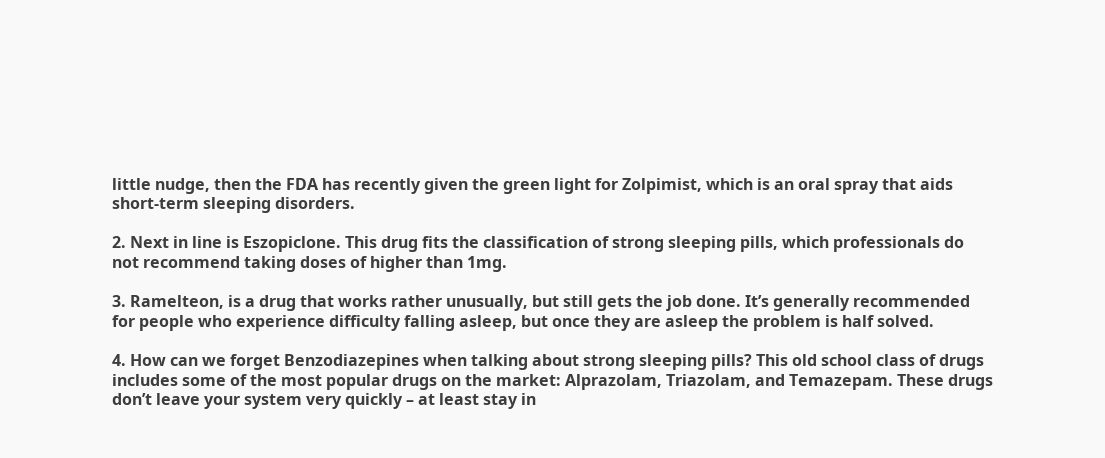little nudge, then the FDA has recently given the green light for Zolpimist, which is an oral spray that aids short-term sleeping disorders.

2. Next in line is Eszopiclone. This drug fits the classification of strong sleeping pills, which professionals do not recommend taking doses of higher than 1mg.

3. Ramelteon, is a drug that works rather unusually, but still gets the job done. It’s generally recommended for people who experience difficulty falling asleep, but once they are asleep the problem is half solved.

4. How can we forget Benzodiazepines when talking about strong sleeping pills? This old school class of drugs includes some of the most popular drugs on the market: Alprazolam, Triazolam, and Temazepam. These drugs don’t leave your system very quickly – at least stay in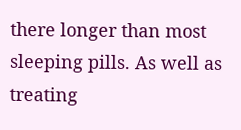there longer than most sleeping pills. As well as treating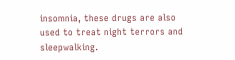insomnia, these drugs are also used to treat night terrors and sleepwalking.